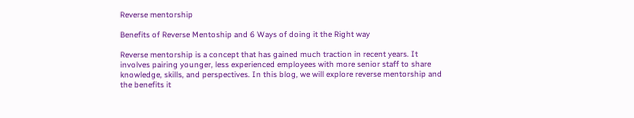Reverse mentorship

Benefits of Reverse Mentoship and 6 Ways of doing it the Right way

Reverse mentorship is a concept that has gained much traction in recent years. It involves pairing younger, less experienced employees with more senior staff to share knowledge, skills, and perspectives. In this blog, we will explore reverse mentorship and the benefits it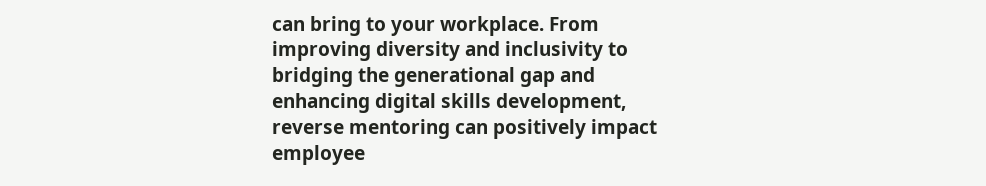can bring to your workplace. From improving diversity and inclusivity to bridging the generational gap and enhancing digital skills development, reverse mentoring can positively impact employee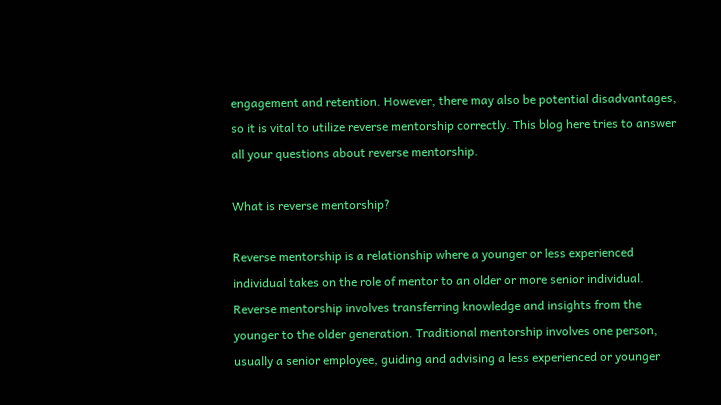engagement and retention. However, there may also be potential disadvantages, so it is vital to utilize reverse mentorship correctly. This blog here tries to answer all your questions about reverse mentorship.

What is reverse mentorship?

Reverse mentorship is a relationship where a younger or less experienced individual takes on the role of mentor to an older or more senior individual. Reverse mentorship involves transferring knowledge and insights from the younger to the older generation. Traditional mentorship involves one person, usually a senior employee, guiding and advising a less experienced or younger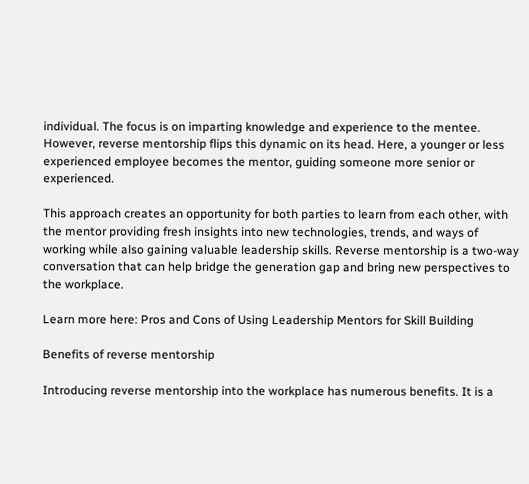individual. The focus is on imparting knowledge and experience to the mentee. However, reverse mentorship flips this dynamic on its head. Here, a younger or less experienced employee becomes the mentor, guiding someone more senior or experienced.

This approach creates an opportunity for both parties to learn from each other, with the mentor providing fresh insights into new technologies, trends, and ways of working while also gaining valuable leadership skills. Reverse mentorship is a two-way conversation that can help bridge the generation gap and bring new perspectives to the workplace.

Learn more here: Pros and Cons of Using Leadership Mentors for Skill Building

Benefits of reverse mentorship

Introducing reverse mentorship into the workplace has numerous benefits. It is a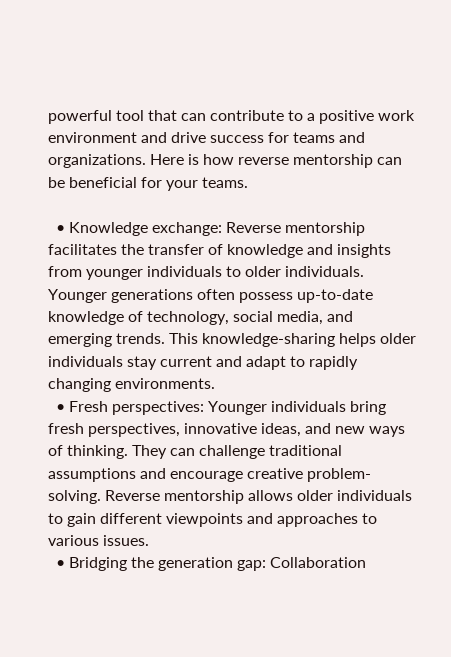powerful tool that can contribute to a positive work environment and drive success for teams and organizations. Here is how reverse mentorship can be beneficial for your teams.

  • Knowledge exchange: Reverse mentorship facilitates the transfer of knowledge and insights from younger individuals to older individuals. Younger generations often possess up-to-date knowledge of technology, social media, and emerging trends. This knowledge-sharing helps older individuals stay current and adapt to rapidly changing environments.
  • Fresh perspectives: Younger individuals bring fresh perspectives, innovative ideas, and new ways of thinking. They can challenge traditional assumptions and encourage creative problem-solving. Reverse mentorship allows older individuals to gain different viewpoints and approaches to various issues.
  • Bridging the generation gap: Collaboration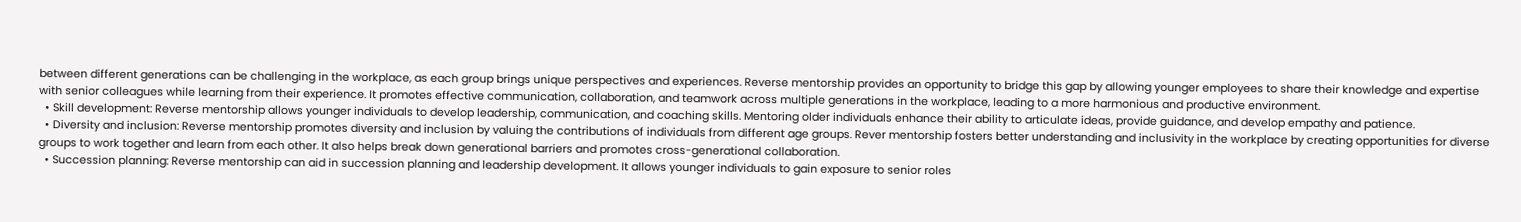between different generations can be challenging in the workplace, as each group brings unique perspectives and experiences. Reverse mentorship provides an opportunity to bridge this gap by allowing younger employees to share their knowledge and expertise with senior colleagues while learning from their experience. It promotes effective communication, collaboration, and teamwork across multiple generations in the workplace, leading to a more harmonious and productive environment.
  • Skill development: Reverse mentorship allows younger individuals to develop leadership, communication, and coaching skills. Mentoring older individuals enhance their ability to articulate ideas, provide guidance, and develop empathy and patience.
  • Diversity and inclusion: Reverse mentorship promotes diversity and inclusion by valuing the contributions of individuals from different age groups. Rever mentorship fosters better understanding and inclusivity in the workplace by creating opportunities for diverse groups to work together and learn from each other. It also helps break down generational barriers and promotes cross-generational collaboration.
  • Succession planning: Reverse mentorship can aid in succession planning and leadership development. It allows younger individuals to gain exposure to senior roles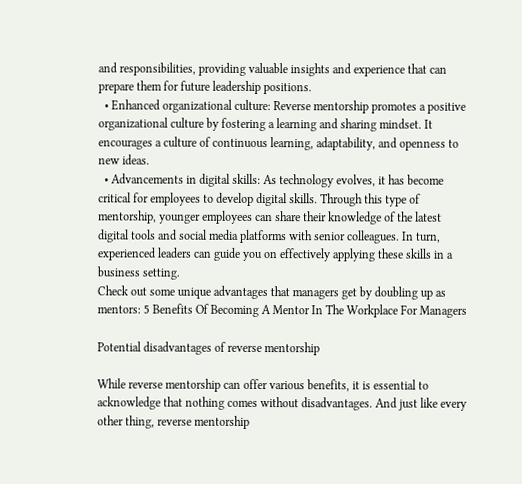and responsibilities, providing valuable insights and experience that can prepare them for future leadership positions.
  • Enhanced organizational culture: Reverse mentorship promotes a positive organizational culture by fostering a learning and sharing mindset. It encourages a culture of continuous learning, adaptability, and openness to new ideas.
  • Advancements in digital skills: As technology evolves, it has become critical for employees to develop digital skills. Through this type of mentorship, younger employees can share their knowledge of the latest digital tools and social media platforms with senior colleagues. In turn, experienced leaders can guide you on effectively applying these skills in a business setting.
Check out some unique advantages that managers get by doubling up as mentors: 5 Benefits Of Becoming A Mentor In The Workplace For Managers

Potential disadvantages of reverse mentorship

While reverse mentorship can offer various benefits, it is essential to acknowledge that nothing comes without disadvantages. And just like every other thing, reverse mentorship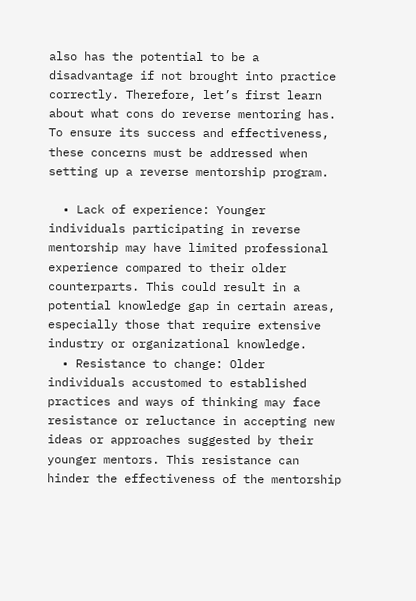also has the potential to be a disadvantage if not brought into practice correctly. Therefore, let’s first learn about what cons do reverse mentoring has. To ensure its success and effectiveness, these concerns must be addressed when setting up a reverse mentorship program.

  • Lack of experience: Younger individuals participating in reverse mentorship may have limited professional experience compared to their older counterparts. This could result in a potential knowledge gap in certain areas, especially those that require extensive industry or organizational knowledge.
  • Resistance to change: Older individuals accustomed to established practices and ways of thinking may face resistance or reluctance in accepting new ideas or approaches suggested by their younger mentors. This resistance can hinder the effectiveness of the mentorship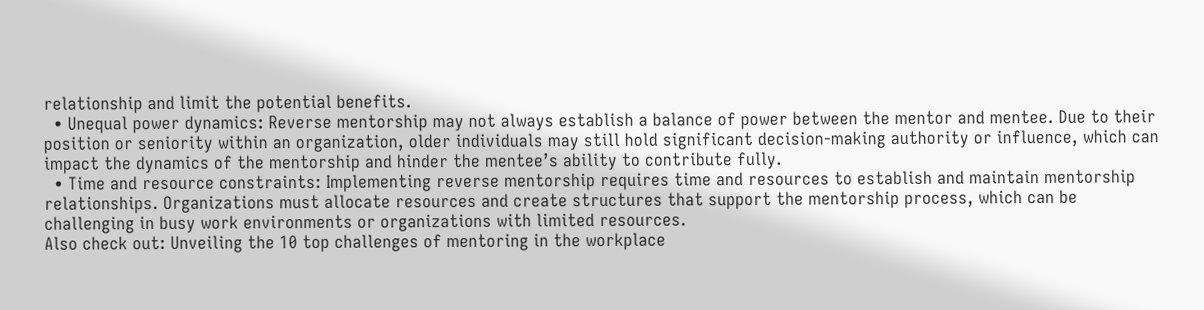relationship and limit the potential benefits.
  • Unequal power dynamics: Reverse mentorship may not always establish a balance of power between the mentor and mentee. Due to their position or seniority within an organization, older individuals may still hold significant decision-making authority or influence, which can impact the dynamics of the mentorship and hinder the mentee’s ability to contribute fully.
  • Time and resource constraints: Implementing reverse mentorship requires time and resources to establish and maintain mentorship relationships. Organizations must allocate resources and create structures that support the mentorship process, which can be challenging in busy work environments or organizations with limited resources.
Also check out: Unveiling the 10 top challenges of mentoring in the workplace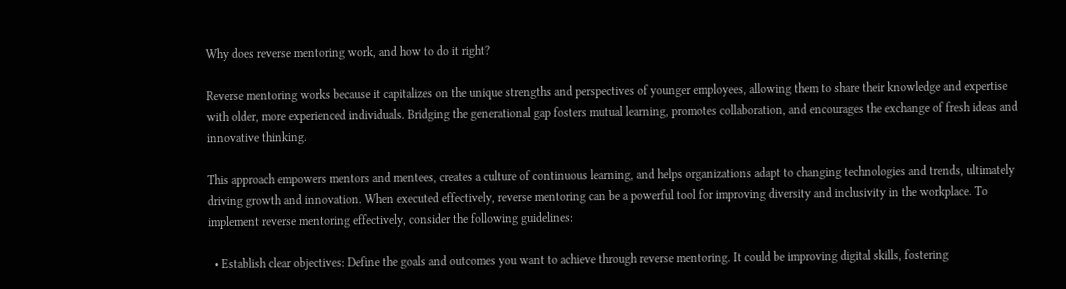Why does reverse mentoring work, and how to do it right?

Reverse mentoring works because it capitalizes on the unique strengths and perspectives of younger employees, allowing them to share their knowledge and expertise with older, more experienced individuals. Bridging the generational gap fosters mutual learning, promotes collaboration, and encourages the exchange of fresh ideas and innovative thinking.

This approach empowers mentors and mentees, creates a culture of continuous learning, and helps organizations adapt to changing technologies and trends, ultimately driving growth and innovation. When executed effectively, reverse mentoring can be a powerful tool for improving diversity and inclusivity in the workplace. To implement reverse mentoring effectively, consider the following guidelines:

  • Establish clear objectives: Define the goals and outcomes you want to achieve through reverse mentoring. It could be improving digital skills, fostering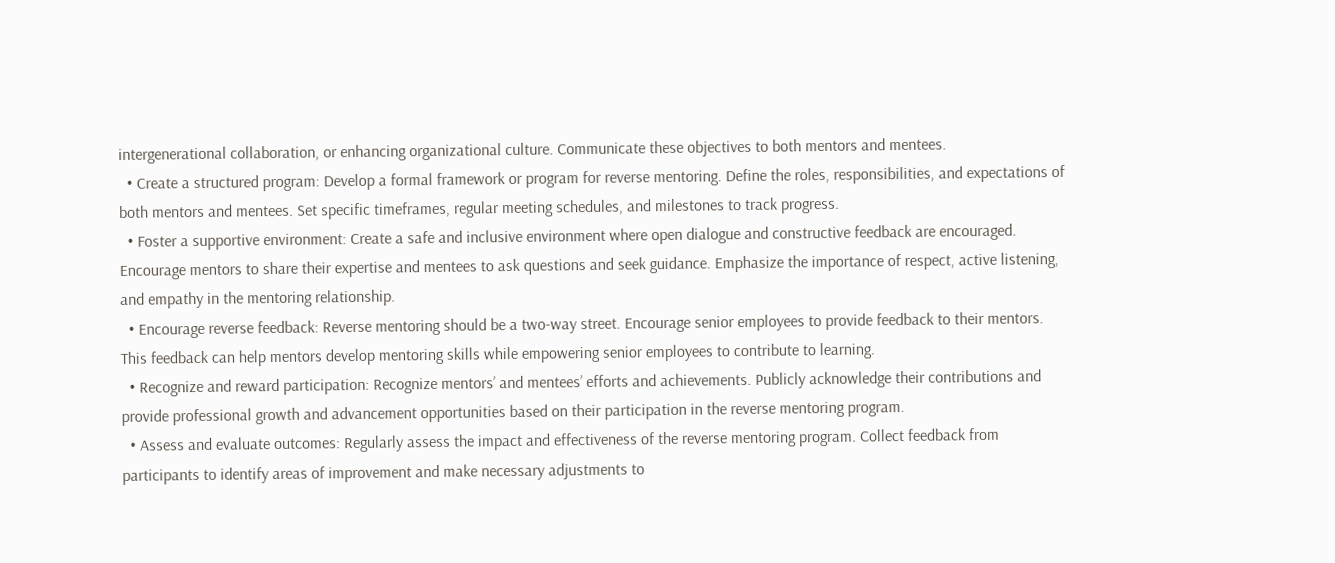intergenerational collaboration, or enhancing organizational culture. Communicate these objectives to both mentors and mentees.
  • Create a structured program: Develop a formal framework or program for reverse mentoring. Define the roles, responsibilities, and expectations of both mentors and mentees. Set specific timeframes, regular meeting schedules, and milestones to track progress.
  • Foster a supportive environment: Create a safe and inclusive environment where open dialogue and constructive feedback are encouraged. Encourage mentors to share their expertise and mentees to ask questions and seek guidance. Emphasize the importance of respect, active listening, and empathy in the mentoring relationship.
  • Encourage reverse feedback: Reverse mentoring should be a two-way street. Encourage senior employees to provide feedback to their mentors. This feedback can help mentors develop mentoring skills while empowering senior employees to contribute to learning.
  • Recognize and reward participation: Recognize mentors’ and mentees’ efforts and achievements. Publicly acknowledge their contributions and provide professional growth and advancement opportunities based on their participation in the reverse mentoring program.
  • Assess and evaluate outcomes: Regularly assess the impact and effectiveness of the reverse mentoring program. Collect feedback from participants to identify areas of improvement and make necessary adjustments to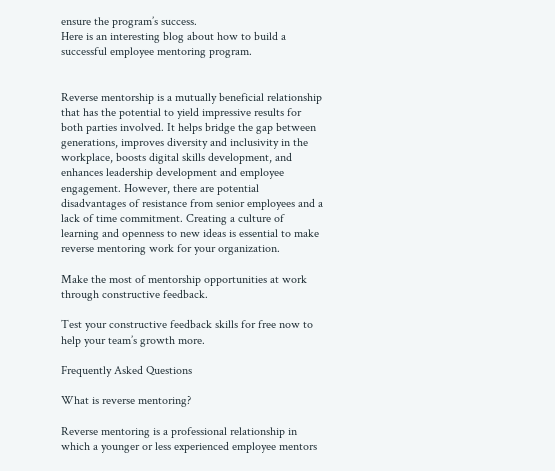ensure the program’s success.
Here is an interesting blog about how to build a successful employee mentoring program.


Reverse mentorship is a mutually beneficial relationship that has the potential to yield impressive results for both parties involved. It helps bridge the gap between generations, improves diversity and inclusivity in the workplace, boosts digital skills development, and enhances leadership development and employee engagement. However, there are potential disadvantages of resistance from senior employees and a lack of time commitment. Creating a culture of learning and openness to new ideas is essential to make reverse mentoring work for your organization.

Make the most of mentorship opportunities at work through constructive feedback.

Test your constructive feedback skills for free now to help your team’s growth more.

Frequently Asked Questions

What is reverse mentoring?

Reverse mentoring is a professional relationship in which a younger or less experienced employee mentors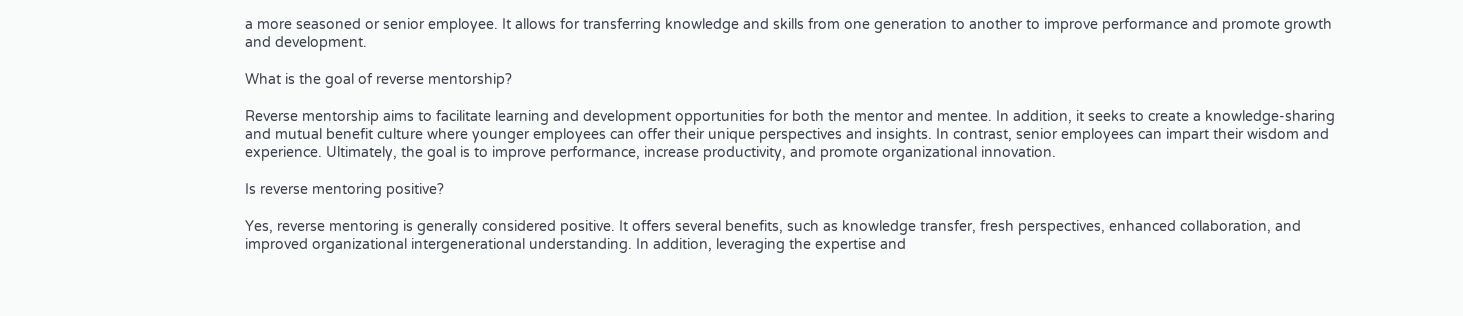a more seasoned or senior employee. It allows for transferring knowledge and skills from one generation to another to improve performance and promote growth and development.

What is the goal of reverse mentorship?

Reverse mentorship aims to facilitate learning and development opportunities for both the mentor and mentee. In addition, it seeks to create a knowledge-sharing and mutual benefit culture where younger employees can offer their unique perspectives and insights. In contrast, senior employees can impart their wisdom and experience. Ultimately, the goal is to improve performance, increase productivity, and promote organizational innovation.

Is reverse mentoring positive?

Yes, reverse mentoring is generally considered positive. It offers several benefits, such as knowledge transfer, fresh perspectives, enhanced collaboration, and improved organizational intergenerational understanding. In addition, leveraging the expertise and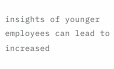insights of younger employees can lead to increased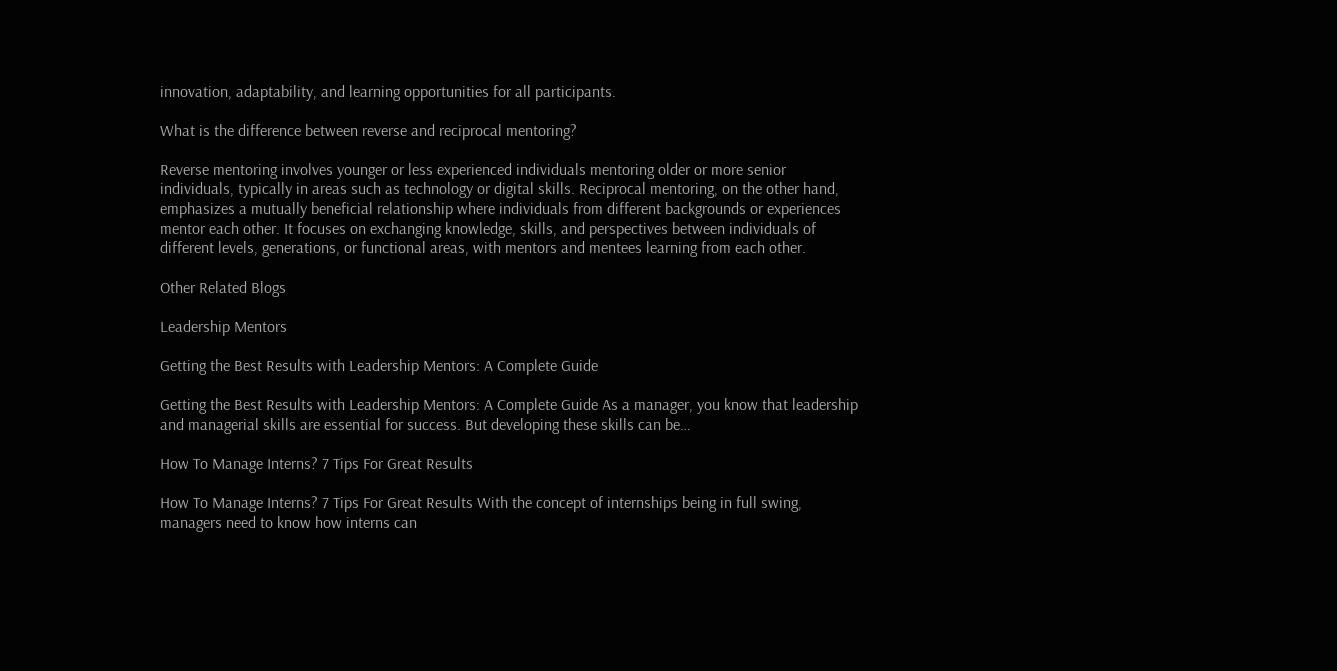innovation, adaptability, and learning opportunities for all participants.

What is the difference between reverse and reciprocal mentoring?

Reverse mentoring involves younger or less experienced individuals mentoring older or more senior individuals, typically in areas such as technology or digital skills. Reciprocal mentoring, on the other hand, emphasizes a mutually beneficial relationship where individuals from different backgrounds or experiences mentor each other. It focuses on exchanging knowledge, skills, and perspectives between individuals of different levels, generations, or functional areas, with mentors and mentees learning from each other.

Other Related Blogs

Leadership Mentors

Getting the Best Results with Leadership Mentors: A Complete Guide

Getting the Best Results with Leadership Mentors: A Complete Guide As a manager, you know that leadership and managerial skills are essential for success. But developing these skills can be…

How To Manage Interns? 7 Tips For Great Results

How To Manage Interns? 7 Tips For Great Results With the concept of internships being in full swing, managers need to know how interns can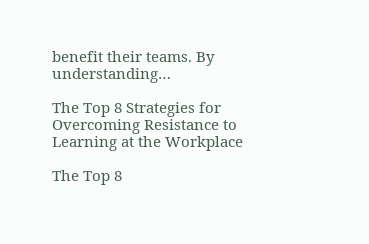benefit their teams. By understanding…

The Top 8 Strategies for Overcoming Resistance to Learning at the Workplace

The Top 8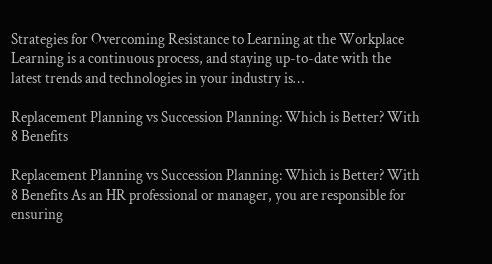Strategies for Overcoming Resistance to Learning at the Workplace Learning is a continuous process, and staying up-to-date with the latest trends and technologies in your industry is…

Replacement Planning vs Succession Planning: Which is Better? With 8 Benefits

Replacement Planning vs Succession Planning: Which is Better? With 8 Benefits As an HR professional or manager, you are responsible for ensuring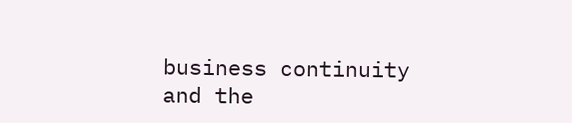business continuity and the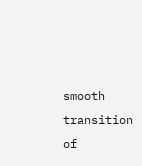smooth transition of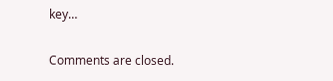key…

Comments are closed.